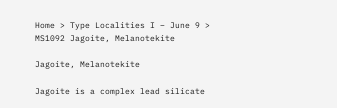Home > Type Localities I – June 9 > MS1092 Jagoite, Melanotekite

Jagoite, Melanotekite

Jagoite is a complex lead silicate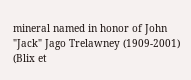mineral named in honor of John "Jack" Jago Trelawney (1909-2001) (Blix et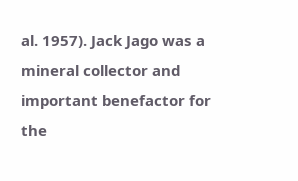al. 1957). Jack Jago was a mineral collector and important benefactor for the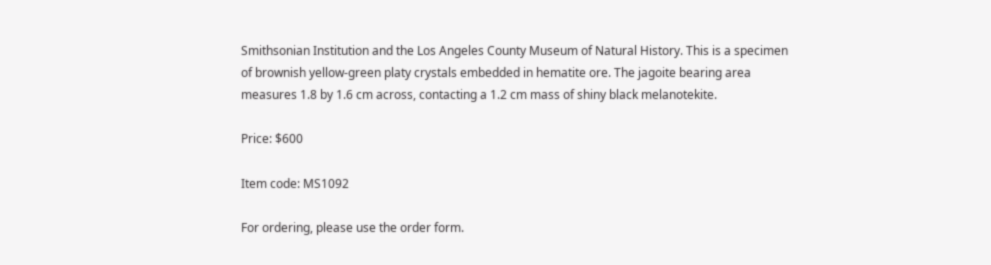Smithsonian Institution and the Los Angeles County Museum of Natural History. This is a specimen of brownish yellow-green platy crystals embedded in hematite ore. The jagoite bearing area measures 1.8 by 1.6 cm across, contacting a 1.2 cm mass of shiny black melanotekite.

Price: $600

Item code: MS1092

For ordering, please use the order form.